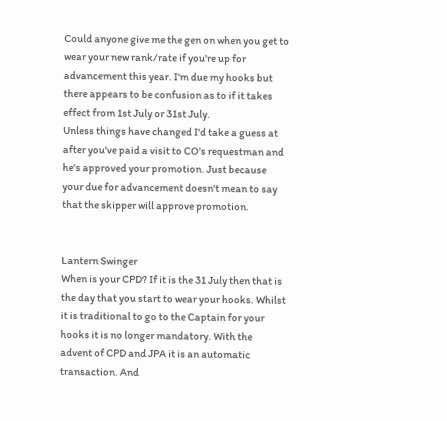Could anyone give me the gen on when you get to wear your new rank/rate if you're up for advancement this year. I'm due my hooks but there appears to be confusion as to if it takes effect from 1st July or 31st July.
Unless things have changed I'd take a guess at after you've paid a visit to CO's requestman and he's approved your promotion. Just because your due for advancement doesn't mean to say that the skipper will approve promotion.


Lantern Swinger
When is your CPD? If it is the 31 July then that is the day that you start to wear your hooks. Whilst it is traditional to go to the Captain for your hooks it is no longer mandatory. With the advent of CPD and JPA it is an automatic transaction. And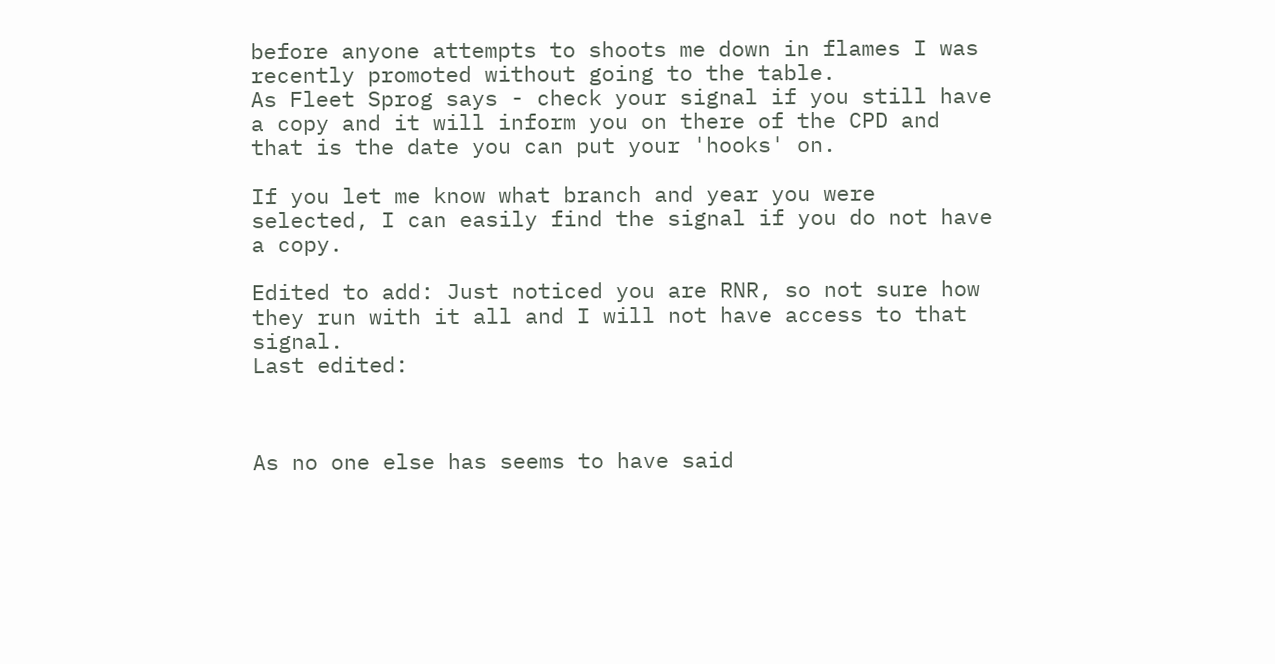before anyone attempts to shoots me down in flames I was recently promoted without going to the table.
As Fleet Sprog says - check your signal if you still have a copy and it will inform you on there of the CPD and that is the date you can put your 'hooks' on.

If you let me know what branch and year you were selected, I can easily find the signal if you do not have a copy.

Edited to add: Just noticed you are RNR, so not sure how they run with it all and I will not have access to that signal.
Last edited:



As no one else has seems to have said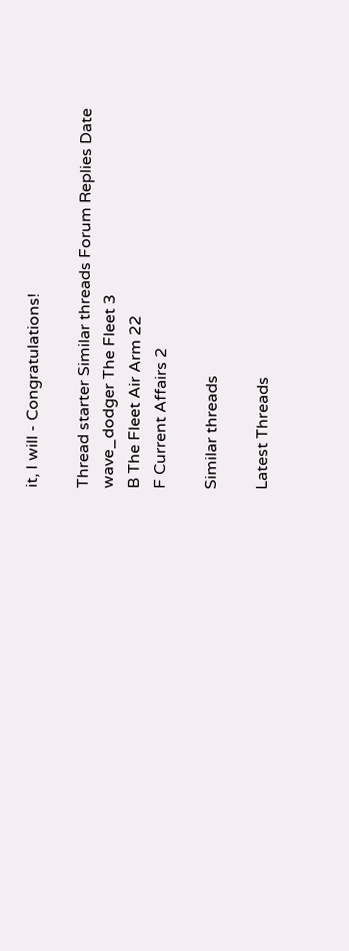it, I will - Congratulations!

Thread starter Similar threads Forum Replies Date
wave_dodger The Fleet 3
B The Fleet Air Arm 22
F Current Affairs 2

Similar threads

Latest Threads